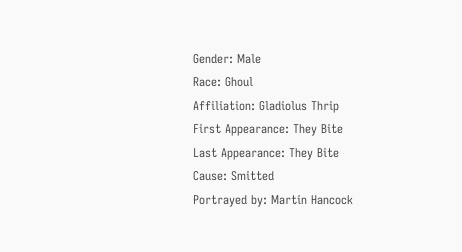Gender: Male
Race: Ghoul
Affiliation: Gladiolus Thrip
First Appearance: They Bite
Last Appearance: They Bite
Cause: Smitted
Portrayed by: Martin Hancock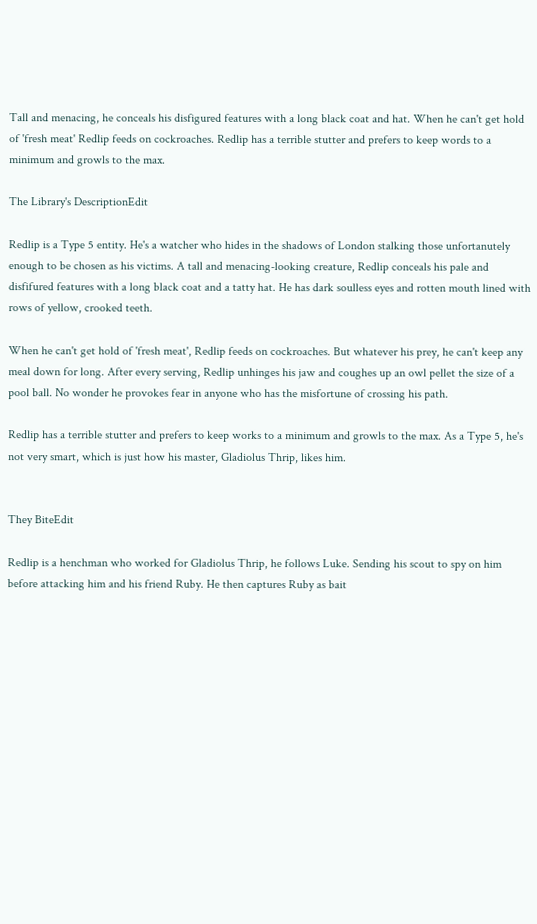Tall and menacing, he conceals his disfigured features with a long black coat and hat. When he can't get hold of 'fresh meat' Redlip feeds on cockroaches. Redlip has a terrible stutter and prefers to keep words to a minimum and growls to the max.

The Library's DescriptionEdit

Redlip is a Type 5 entity. He's a watcher who hides in the shadows of London stalking those unfortanutely enough to be chosen as his victims. A tall and menacing-looking creature, Redlip conceals his pale and disfifured features with a long black coat and a tatty hat. He has dark soulless eyes and rotten mouth lined with rows of yellow, crooked teeth.

When he can't get hold of 'fresh meat', Redlip feeds on cockroaches. But whatever his prey, he can't keep any meal down for long. After every serving, Redlip unhinges his jaw and coughes up an owl pellet the size of a pool ball. No wonder he provokes fear in anyone who has the misfortune of crossing his path.

Redlip has a terrible stutter and prefers to keep works to a minimum and growls to the max. As a Type 5, he's not very smart, which is just how his master, Gladiolus Thrip, likes him.


They BiteEdit

Redlip is a henchman who worked for Gladiolus Thrip, he follows Luke. Sending his scout to spy on him before attacking him and his friend Ruby. He then captures Ruby as bait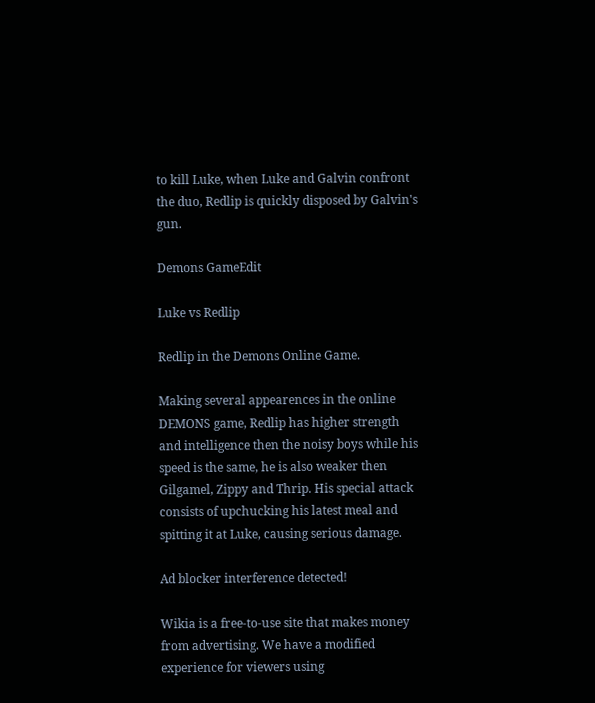to kill Luke, when Luke and Galvin confront the duo, Redlip is quickly disposed by Galvin's gun.

Demons GameEdit

Luke vs Redlip

Redlip in the Demons Online Game.

Making several appearences in the online DEMONS game, Redlip has higher strength and intelligence then the noisy boys while his speed is the same, he is also weaker then Gilgamel, Zippy and Thrip. His special attack consists of upchucking his latest meal and spitting it at Luke, causing serious damage.

Ad blocker interference detected!

Wikia is a free-to-use site that makes money from advertising. We have a modified experience for viewers using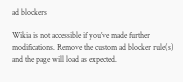ad blockers

Wikia is not accessible if you’ve made further modifications. Remove the custom ad blocker rule(s) and the page will load as expected.